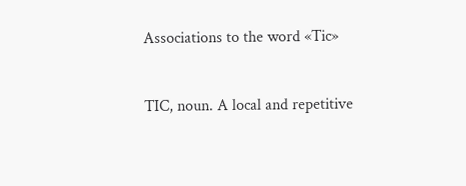Associations to the word «Tic»


TIC, noun. A local and repetitive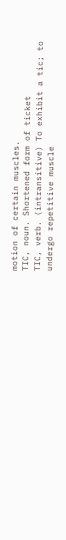motion of certain muscles.
TIC, noun. Shortened form of ticket
TIC, verb. (intransitive) To exhibit a tic; to undergo repetitive muscle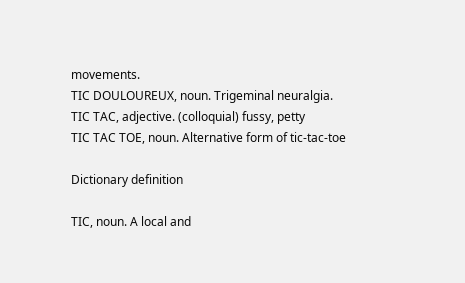movements.
TIC DOULOUREUX, noun. Trigeminal neuralgia.
TIC TAC, adjective. (colloquial) fussy, petty
TIC TAC TOE, noun. Alternative form of tic-tac-toe

Dictionary definition

TIC, noun. A local and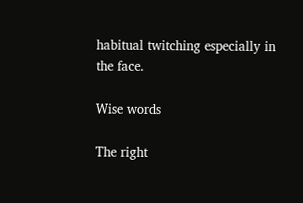habitual twitching especially in the face.

Wise words

The right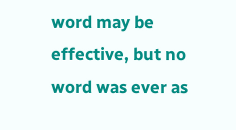word may be effective, but no word was ever as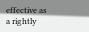effective as a rightly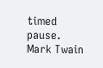timed pause.
Mark Twain